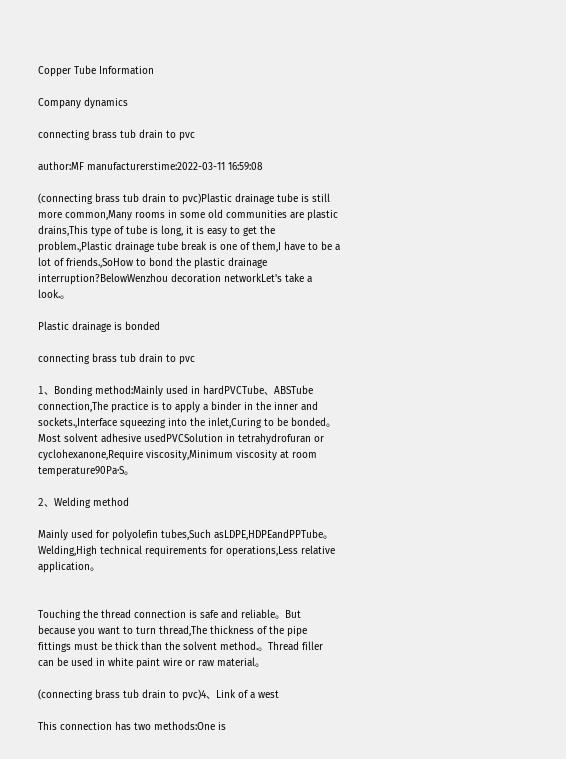Copper Tube Information

Company dynamics

connecting brass tub drain to pvc

author:MF manufacturerstime:2022-03-11 16:59:08

(connecting brass tub drain to pvc)Plastic drainage tube is still more common,Many rooms in some old communities are plastic drains,This type of tube is long, it is easy to get the problem.,Plastic drainage tube break is one of them,I have to be a lot of friends.,SoHow to bond the plastic drainage interruption?BelowWenzhou decoration networkLet's take a look.。

Plastic drainage is bonded

connecting brass tub drain to pvc

1、Bonding method:Mainly used in hardPVCTube、ABSTube connection,The practice is to apply a binder in the inner and sockets.,Interface squeezing into the inlet,Curing to be bonded。Most solvent adhesive usedPVCSolution in tetrahydrofuran or cyclohexanone,Require viscosity,Minimum viscosity at room temperature90Pa·S。

2、Welding method

Mainly used for polyolefin tubes,Such asLDPE,HDPEandPPTube。Welding,High technical requirements for operations,Less relative application。


Touching the thread connection is safe and reliable。But because you want to turn thread,The thickness of the pipe fittings must be thick than the solvent method.。Thread filler can be used in white paint wire or raw material。

(connecting brass tub drain to pvc)4、Link of a west

This connection has two methods:One is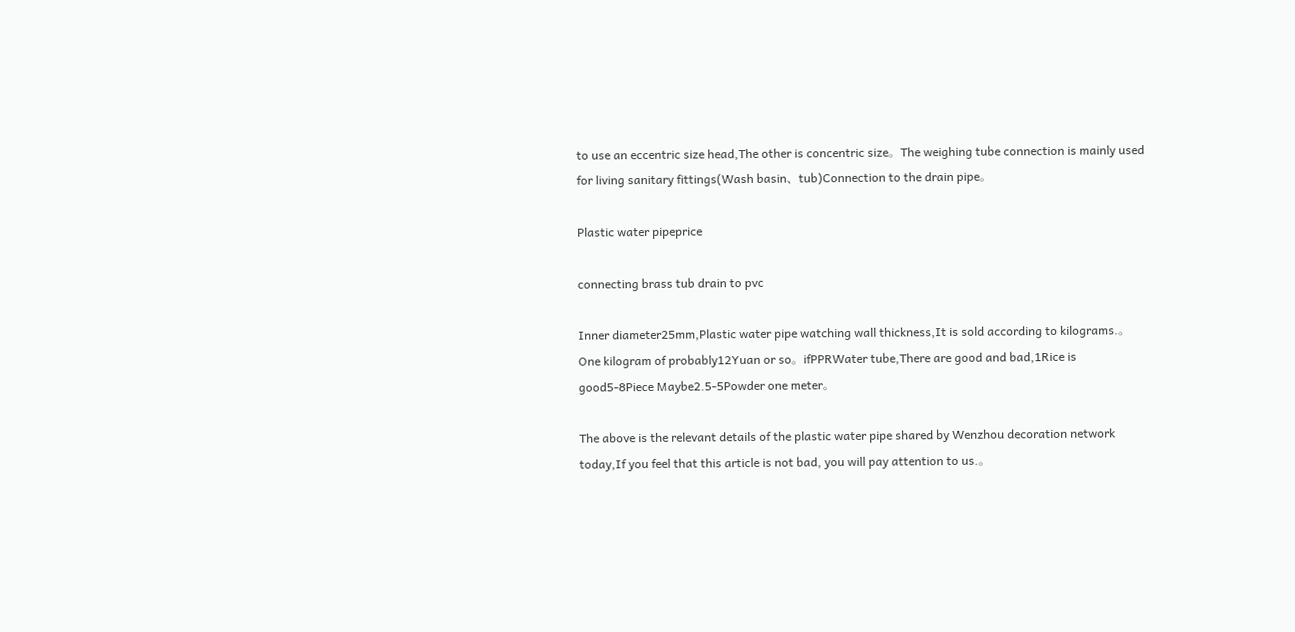to use an eccentric size head,The other is concentric size。The weighing tube connection is mainly used for living sanitary fittings(Wash basin、tub)Connection to the drain pipe。

Plastic water pipeprice

connecting brass tub drain to pvc

Inner diameter25mm,Plastic water pipe watching wall thickness,It is sold according to kilograms.。One kilogram of probably12Yuan or so。ifPPRWater tube,There are good and bad,1Rice is good5-8Piece Maybe2.5-5Powder one meter。

The above is the relevant details of the plastic water pipe shared by Wenzhou decoration network today,If you feel that this article is not bad, you will pay attention to us.。